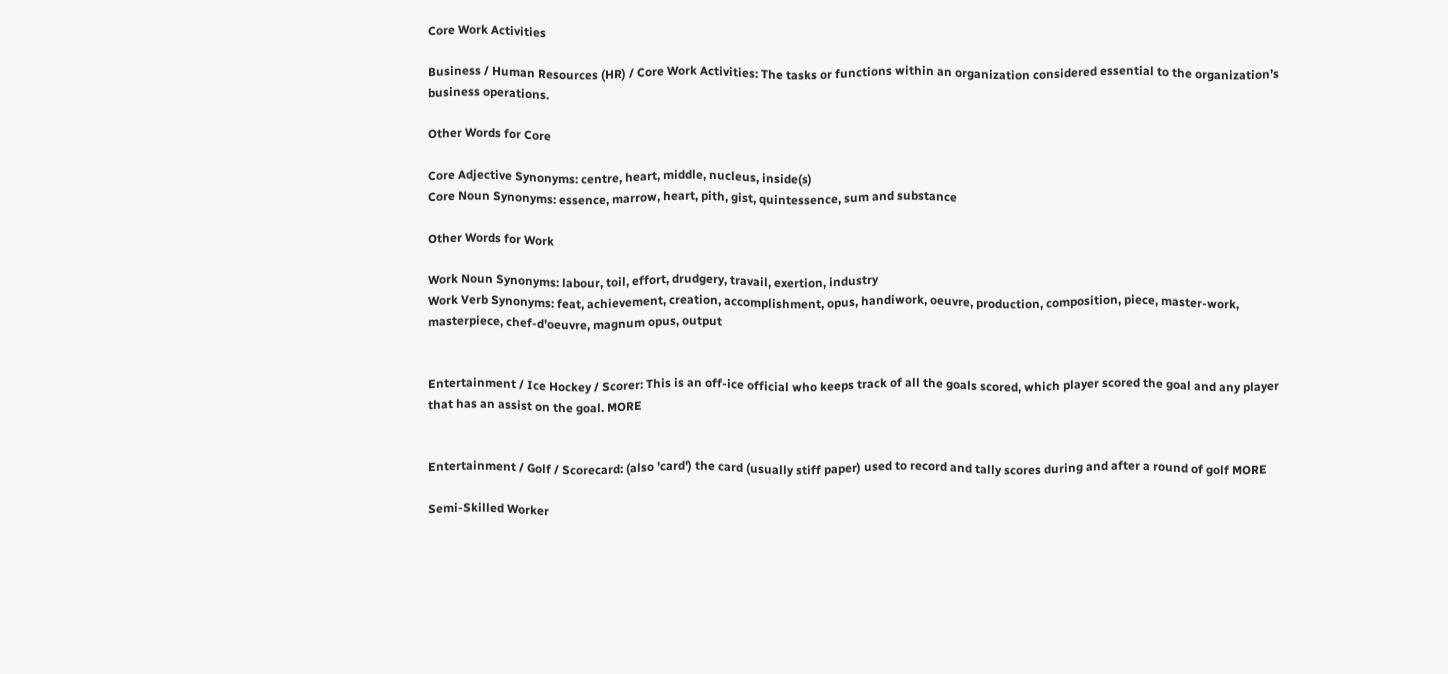Core Work Activities

Business / Human Resources (HR) / Core Work Activities: The tasks or functions within an organization considered essential to the organization’s business operations.

Other Words for Core

Core Adjective Synonyms: centre, heart, middle, nucleus, inside(s)
Core Noun Synonyms: essence, marrow, heart, pith, gist, quintessence, sum and substance

Other Words for Work

Work Noun Synonyms: labour, toil, effort, drudgery, travail, exertion, industry
Work Verb Synonyms: feat, achievement, creation, accomplishment, opus, handiwork, oeuvre, production, composition, piece, master-work, masterpiece, chef-d'oeuvre, magnum opus, output


Entertainment / Ice Hockey / Scorer: This is an off-ice official who keeps track of all the goals scored, which player scored the goal and any player that has an assist on the goal. MORE


Entertainment / Golf / Scorecard: (also 'card') the card (usually stiff paper) used to record and tally scores during and after a round of golf MORE

Semi-Skilled Worker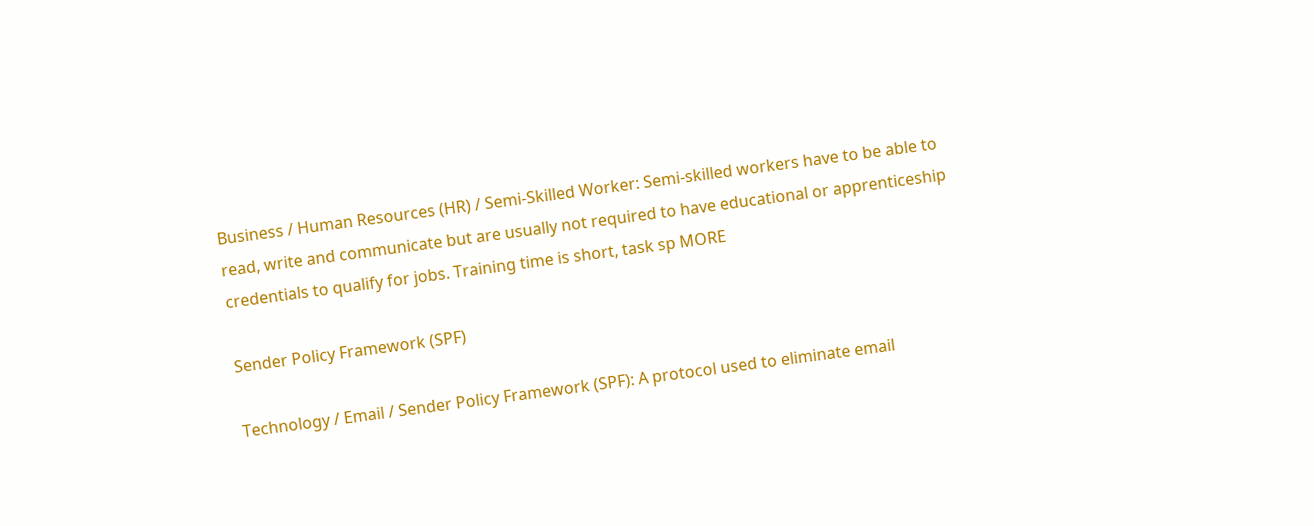Business / Human Resources (HR) / Semi-Skilled Worker: Semi-skilled workers have to be able to read, write and communicate but are usually not required to have educational or apprenticeship credentials to qualify for jobs. Training time is short, task sp MORE

Sender Policy Framework (SPF)

Technology / Email / Sender Policy Framework (SPF): A protocol used to eliminate email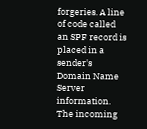forgeries. A line of code called an SPF record is placed in a sender's Domain Name Server information. The incoming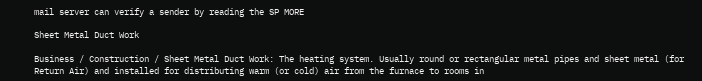mail server can verify a sender by reading the SP MORE

Sheet Metal Duct Work

Business / Construction / Sheet Metal Duct Work: The heating system. Usually round or rectangular metal pipes and sheet metal (for Return Air) and installed for distributing warm (or cold) air from the furnace to rooms in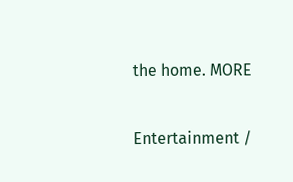the home. MORE


Entertainment /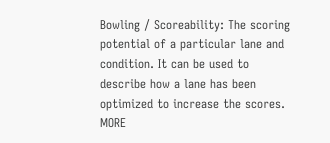Bowling / Scoreability: The scoring potential of a particular lane and condition. It can be used to describe how a lane has been optimized to increase the scores. MORE